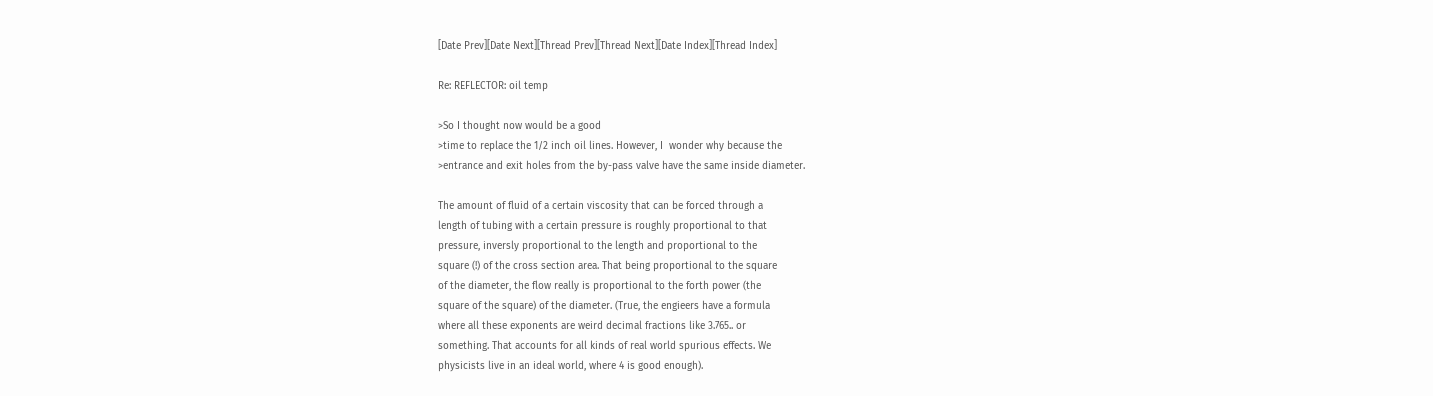[Date Prev][Date Next][Thread Prev][Thread Next][Date Index][Thread Index]

Re: REFLECTOR: oil temp

>So I thought now would be a good
>time to replace the 1/2 inch oil lines. However, I  wonder why because the
>entrance and exit holes from the by-pass valve have the same inside diameter.

The amount of fluid of a certain viscosity that can be forced through a
length of tubing with a certain pressure is roughly proportional to that
pressure, inversly proportional to the length and proportional to the
square (!) of the cross section area. That being proportional to the square
of the diameter, the flow really is proportional to the forth power (the
square of the square) of the diameter. (True, the engieers have a formula
where all these exponents are weird decimal fractions like 3.765.. or
something. That accounts for all kinds of real world spurious effects. We
physicists live in an ideal world, where 4 is good enough).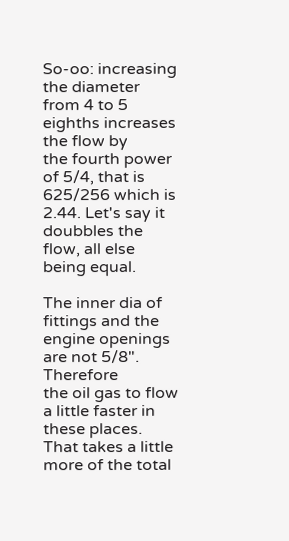So-oo: increasing the diameter from 4 to 5 eighths increases the flow by
the fourth power of 5/4, that is 625/256 which is 2.44. Let's say it
doubbles the flow, all else being equal.

The inner dia of fittings and the engine openings are not 5/8". Therefore
the oil gas to flow a little faster in these places. That takes a little
more of the total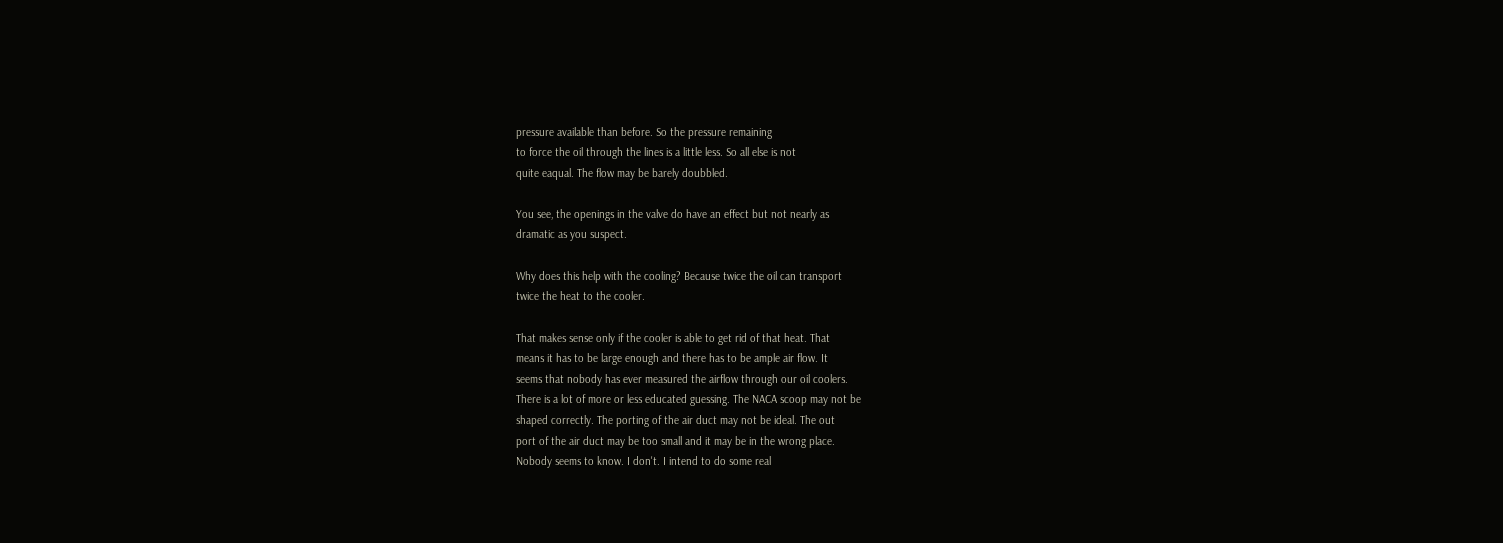pressure available than before. So the pressure remaining
to force the oil through the lines is a little less. So all else is not
quite eaqual. The flow may be barely doubbled.

You see, the openings in the valve do have an effect but not nearly as
dramatic as you suspect.

Why does this help with the cooling? Because twice the oil can transport
twice the heat to the cooler.

That makes sense only if the cooler is able to get rid of that heat. That
means it has to be large enough and there has to be ample air flow. It
seems that nobody has ever measured the airflow through our oil coolers.
There is a lot of more or less educated guessing. The NACA scoop may not be
shaped correctly. The porting of the air duct may not be ideal. The out
port of the air duct may be too small and it may be in the wrong place.
Nobody seems to know. I don't. I intend to do some real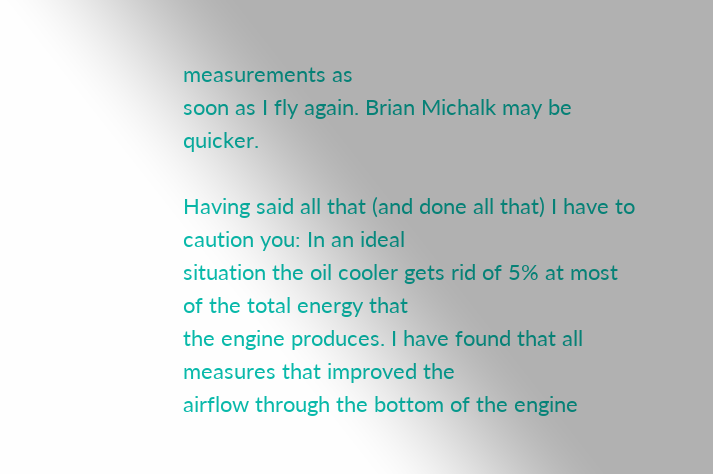measurements as
soon as I fly again. Brian Michalk may be quicker.

Having said all that (and done all that) I have to caution you: In an ideal
situation the oil cooler gets rid of 5% at most of the total energy that
the engine produces. I have found that all measures that improved the
airflow through the bottom of the engine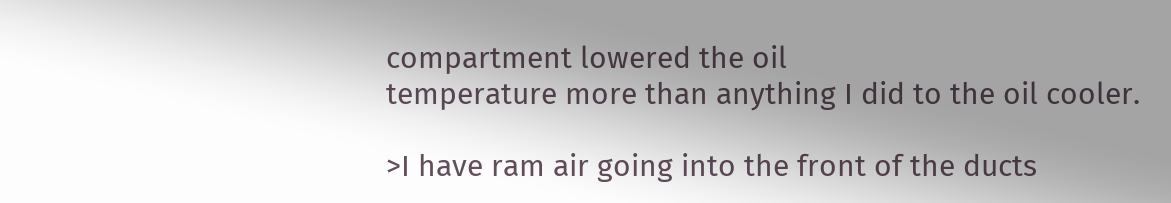compartment lowered the oil
temperature more than anything I did to the oil cooler.

>I have ram air going into the front of the ducts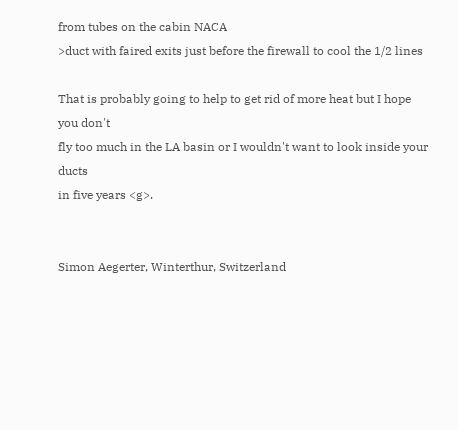from tubes on the cabin NACA
>duct with faired exits just before the firewall to cool the 1/2 lines

That is probably going to help to get rid of more heat but I hope you don't
fly too much in the LA basin or I wouldn't want to look inside your ducts
in five years <g>.


Simon Aegerter, Winterthur, Switzerland